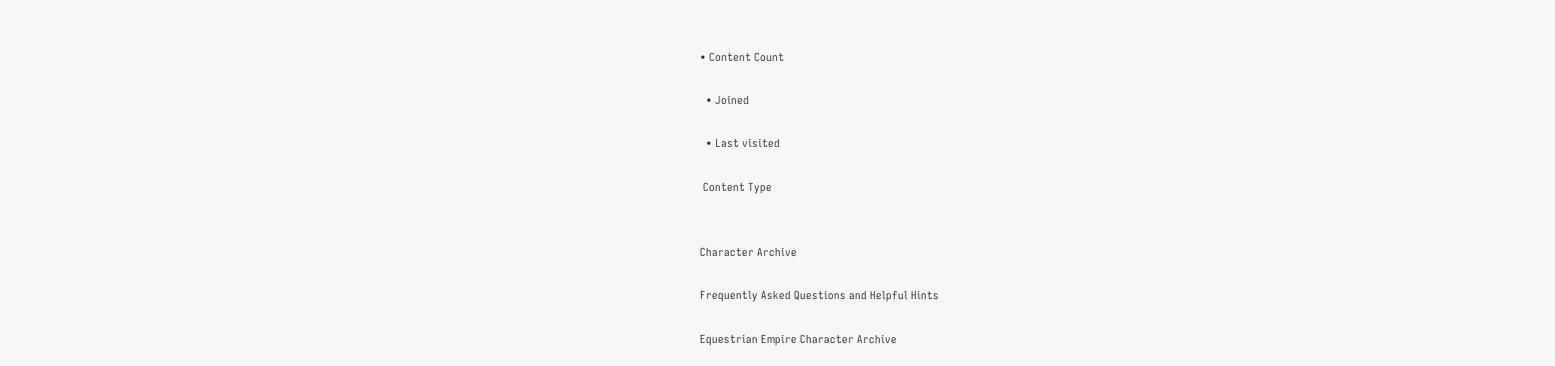• Content Count

  • Joined

  • Last visited

 Content Type


Character Archive

Frequently Asked Questions and Helpful Hints

Equestrian Empire Character Archive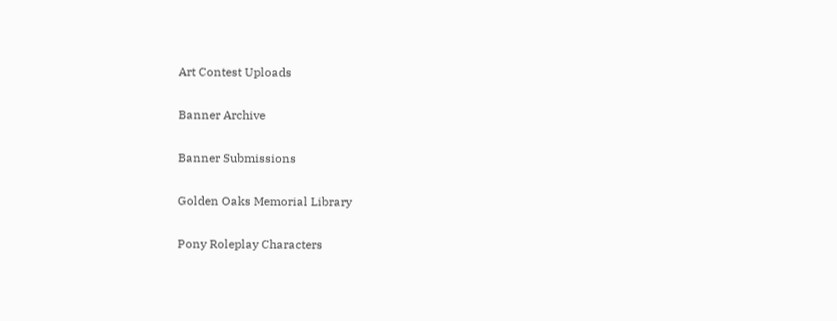Art Contest Uploads

Banner Archive

Banner Submissions

Golden Oaks Memorial Library

Pony Roleplay Characters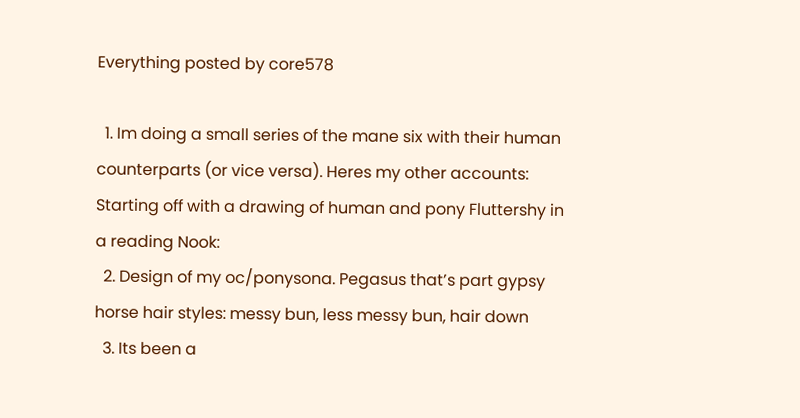Everything posted by core578

  1. Im doing a small series of the mane six with their human counterparts (or vice versa). Heres my other accounts: Starting off with a drawing of human and pony Fluttershy in a reading Nook:
  2. Design of my oc/ponysona. Pegasus that’s part gypsy horse hair styles: messy bun, less messy bun, hair down
  3. Its been a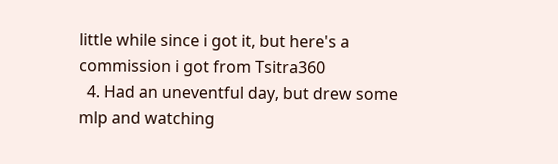little while since i got it, but here's a commission i got from Tsitra360
  4. Had an uneventful day, but drew some mlp and watching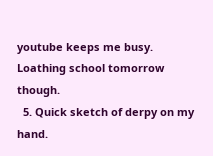youtube keeps me busy. Loathing school tomorrow though.
  5. Quick sketch of derpy on my hand.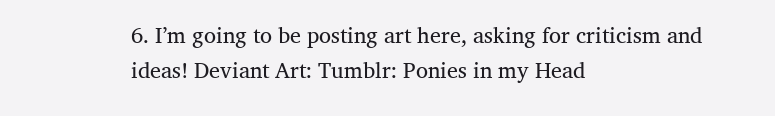6. I’m going to be posting art here, asking for criticism and ideas! Deviant Art: Tumblr: Ponies in my Head